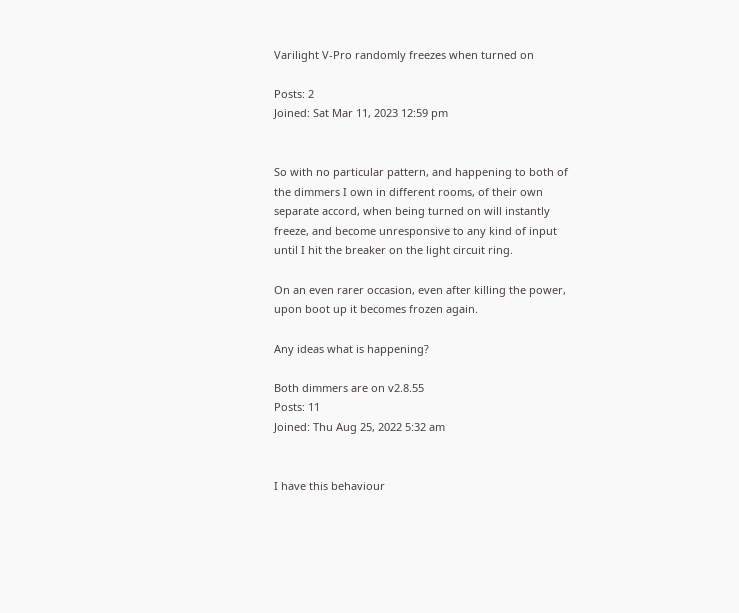Varilight V-Pro randomly freezes when turned on

Posts: 2
Joined: Sat Mar 11, 2023 12:59 pm


So with no particular pattern, and happening to both of the dimmers I own in different rooms, of their own separate accord, when being turned on will instantly freeze, and become unresponsive to any kind of input until I hit the breaker on the light circuit ring.

On an even rarer occasion, even after killing the power, upon boot up it becomes frozen again.

Any ideas what is happening?

Both dimmers are on v2.8.55
Posts: 11
Joined: Thu Aug 25, 2022 5:32 am


I have this behaviour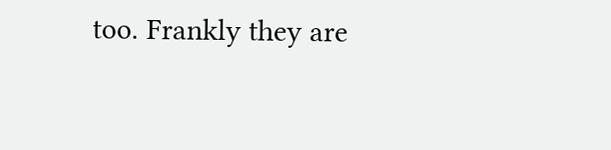too. Frankly they are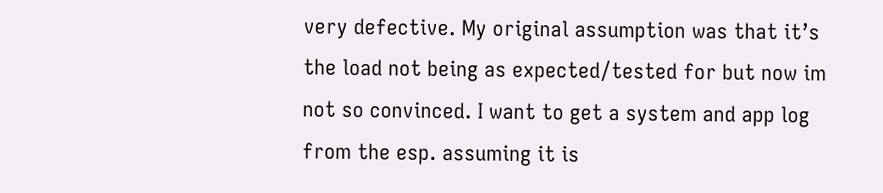very defective. My original assumption was that it’s the load not being as expected/tested for but now im not so convinced. I want to get a system and app log from the esp. assuming it is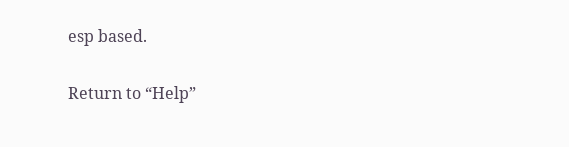esp based.

Return to “Help”